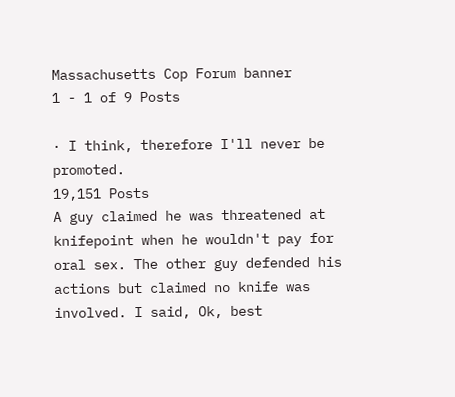Massachusetts Cop Forum banner
1 - 1 of 9 Posts

· I think, therefore I'll never be promoted.
19,151 Posts
A guy claimed he was threatened at knifepoint when he wouldn't pay for oral sex. The other guy defended his actions but claimed no knife was involved. I said, Ok, best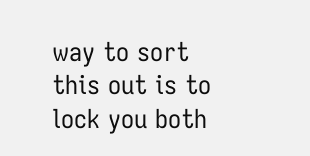way to sort this out is to lock you both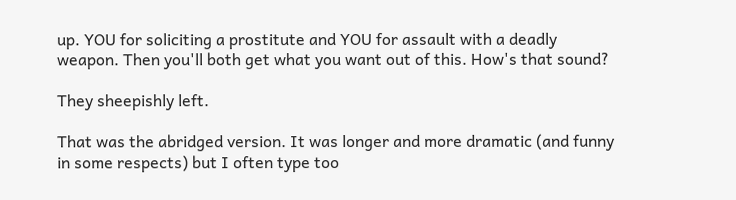up. YOU for soliciting a prostitute and YOU for assault with a deadly weapon. Then you'll both get what you want out of this. How's that sound?

They sheepishly left.

That was the abridged version. It was longer and more dramatic (and funny in some respects) but I often type too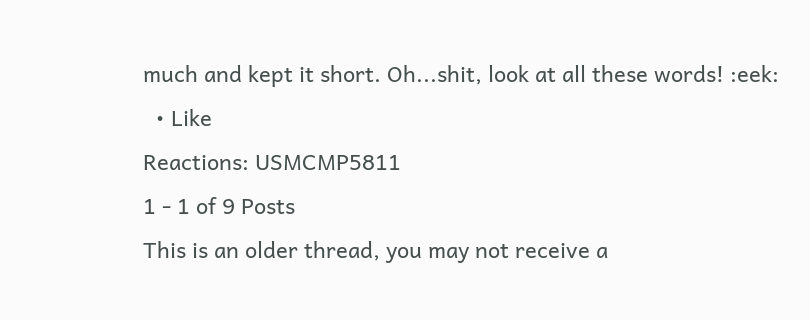much and kept it short. Oh...shit, look at all these words! :eek:
  • Like
Reactions: USMCMP5811
1 - 1 of 9 Posts
This is an older thread, you may not receive a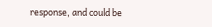response, and could be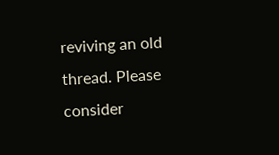reviving an old thread. Please consider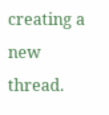creating a new thread.